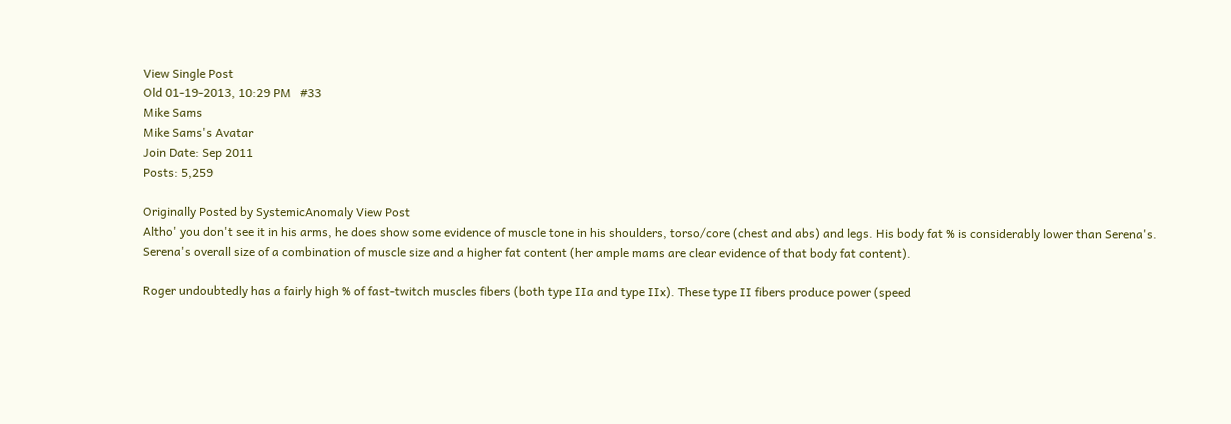View Single Post
Old 01-19-2013, 10:29 PM   #33
Mike Sams
Mike Sams's Avatar
Join Date: Sep 2011
Posts: 5,259

Originally Posted by SystemicAnomaly View Post
Altho' you don't see it in his arms, he does show some evidence of muscle tone in his shoulders, torso/core (chest and abs) and legs. His body fat % is considerably lower than Serena's. Serena's overall size of a combination of muscle size and a higher fat content (her ample mams are clear evidence of that body fat content).

Roger undoubtedly has a fairly high % of fast-twitch muscles fibers (both type IIa and type IIx). These type II fibers produce power (speed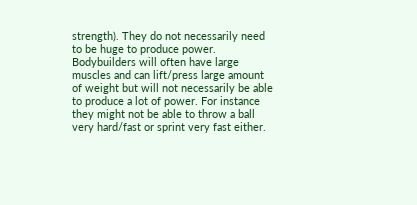strength). They do not necessarily need to be huge to produce power. Bodybuilders will often have large muscles and can lift/press large amount of weight but will not necessarily be able to produce a lot of power. For instance they might not be able to throw a ball very hard/fast or sprint very fast either.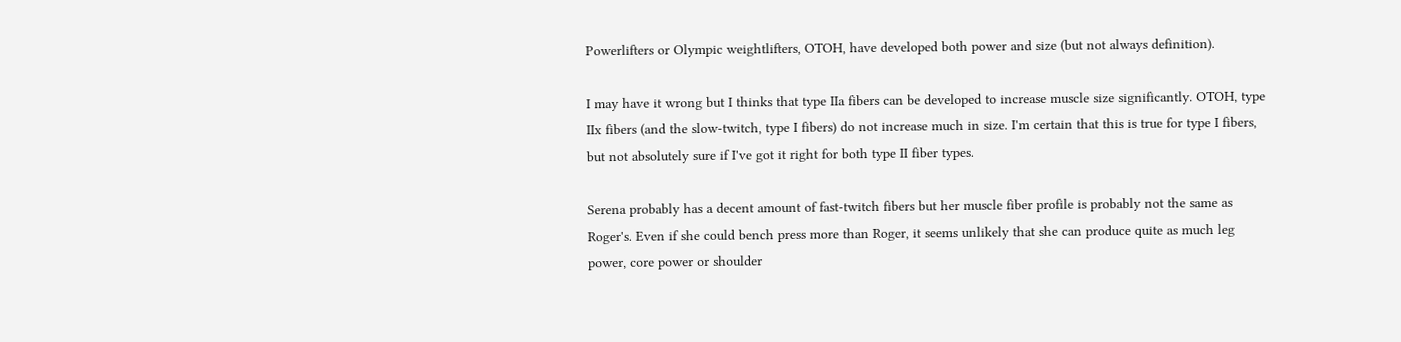Powerlifters or Olympic weightlifters, OTOH, have developed both power and size (but not always definition).

I may have it wrong but I thinks that type IIa fibers can be developed to increase muscle size significantly. OTOH, type IIx fibers (and the slow-twitch, type I fibers) do not increase much in size. I'm certain that this is true for type I fibers, but not absolutely sure if I've got it right for both type II fiber types.

Serena probably has a decent amount of fast-twitch fibers but her muscle fiber profile is probably not the same as Roger's. Even if she could bench press more than Roger, it seems unlikely that she can produce quite as much leg power, core power or shoulder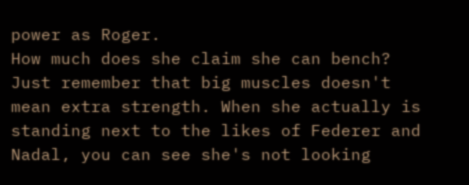power as Roger.
How much does she claim she can bench? Just remember that big muscles doesn't mean extra strength. When she actually is standing next to the likes of Federer and Nadal, you can see she's not looking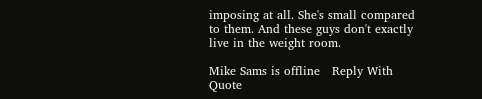imposing at all. She's small compared to them. And these guys don't exactly live in the weight room.

Mike Sams is offline   Reply With Quote